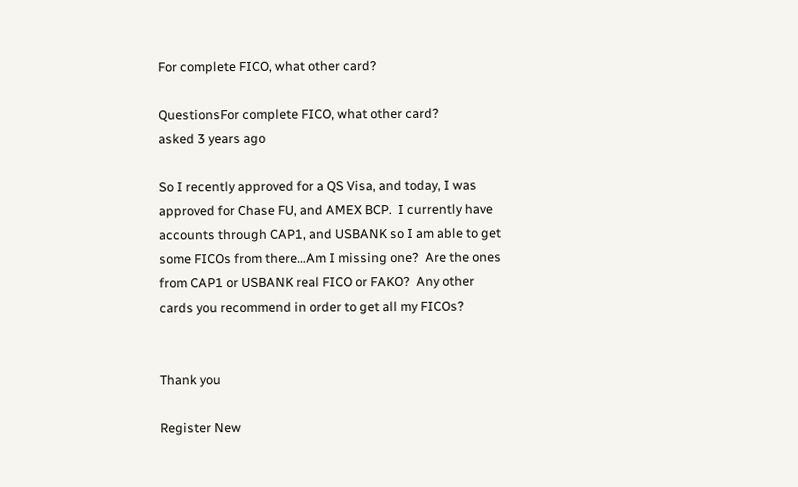For complete FICO, what other card?

QuestionsFor complete FICO, what other card?
asked 3 years ago

So I recently approved for a QS Visa, and today, I was approved for Chase FU, and AMEX BCP.  I currently have accounts through CAP1, and USBANK so I am able to get some FICOs from there…Am I missing one?  Are the ones from CAP1 or USBANK real FICO or FAKO?  Any other cards you recommend in order to get all my FICOs?


Thank you

Register New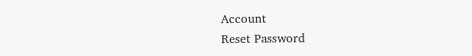Account
Reset Password